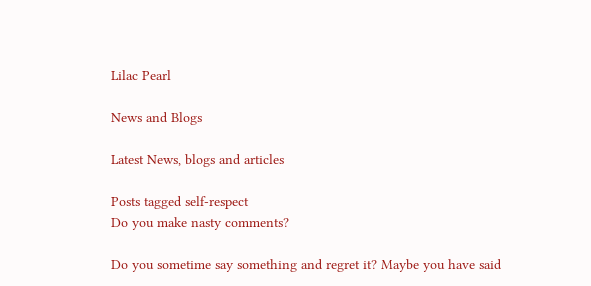Lilac Pearl

News and Blogs

Latest News, blogs and articles

Posts tagged self-respect
Do you make nasty comments?

Do you sometime say something and regret it? Maybe you have said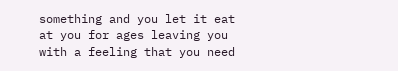something and you let it eat at you for ages leaving you with a feeling that you need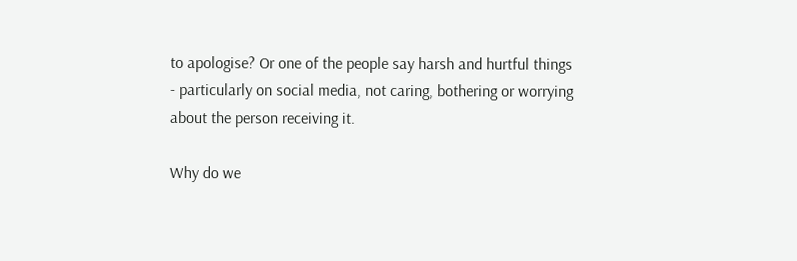to apologise? Or one of the people say harsh and hurtful things - particularly on social media, not caring, bothering or worrying about the person receiving it.

Why do we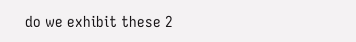do we exhibit these 2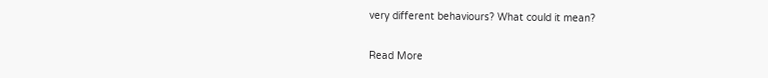very different behaviours? What could it mean?

Read More